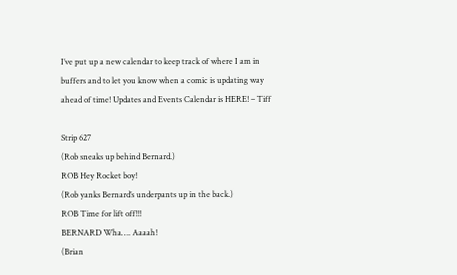I’ve put up a new calendar to keep track of where I am in buffers and to let you know when a comic is updating way ahead of time! Updates and Events Calendar is HERE! – Tiff

Strip 627
(Rob sneaks up behind Bernard.)
ROB Hey Rocket boy!
(Rob yanks Bernard’s underpants up in the back.)
ROB Time for lift off!!!
BERNARD Wha…. Aaaah!
(Brian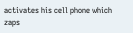activates his cell phone which zaps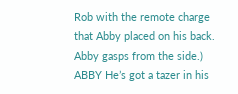Rob with the remote charge that Abby placed on his back. Abby gasps from the side.)
ABBY He’s got a tazer in his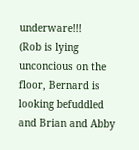underware!!!
(Rob is lying unconcious on the floor, Bernard is looking befuddled and Brian and Abby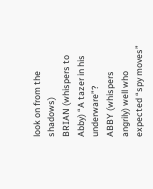look on from the shadows)
BRIAN (whispers to Abby) “A tazer in his underware”?
ABBY (whispers angrily) well who expected “spy moves”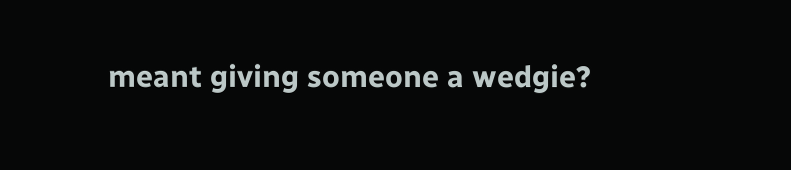meant giving someone a wedgie?